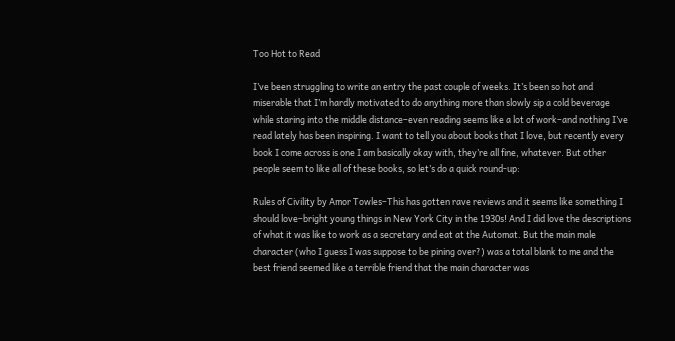Too Hot to Read

I’ve been struggling to write an entry the past couple of weeks. It’s been so hot and miserable that I’m hardly motivated to do anything more than slowly sip a cold beverage while staring into the middle distance–even reading seems like a lot of work–and nothing I’ve read lately has been inspiring. I want to tell you about books that I love, but recently every book I come across is one I am basically okay with, they’re all fine, whatever. But other people seem to like all of these books, so let’s do a quick round-up:

Rules of Civility by Amor Towles–This has gotten rave reviews and it seems like something I should love–bright young things in New York City in the 1930s! And I did love the descriptions of what it was like to work as a secretary and eat at the Automat. But the main male character (who I guess I was suppose to be pining over?) was a total blank to me and the best friend seemed like a terrible friend that the main character was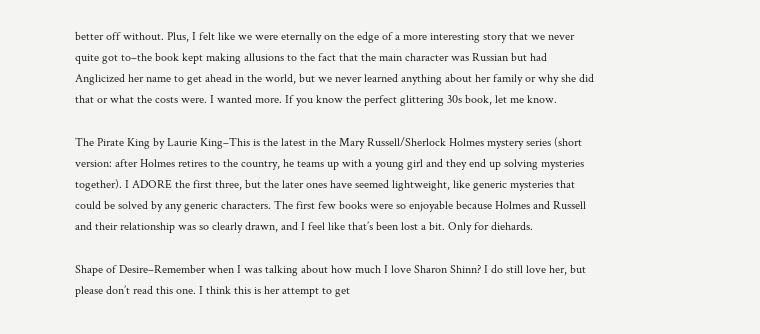better off without. Plus, I felt like we were eternally on the edge of a more interesting story that we never quite got to–the book kept making allusions to the fact that the main character was Russian but had Anglicized her name to get ahead in the world, but we never learned anything about her family or why she did that or what the costs were. I wanted more. If you know the perfect glittering 30s book, let me know.

The Pirate King by Laurie King–This is the latest in the Mary Russell/Sherlock Holmes mystery series (short version: after Holmes retires to the country, he teams up with a young girl and they end up solving mysteries together). I ADORE the first three, but the later ones have seemed lightweight, like generic mysteries that could be solved by any generic characters. The first few books were so enjoyable because Holmes and Russell and their relationship was so clearly drawn, and I feel like that’s been lost a bit. Only for diehards.

Shape of Desire–Remember when I was talking about how much I love Sharon Shinn? I do still love her, but please don’t read this one. I think this is her attempt to get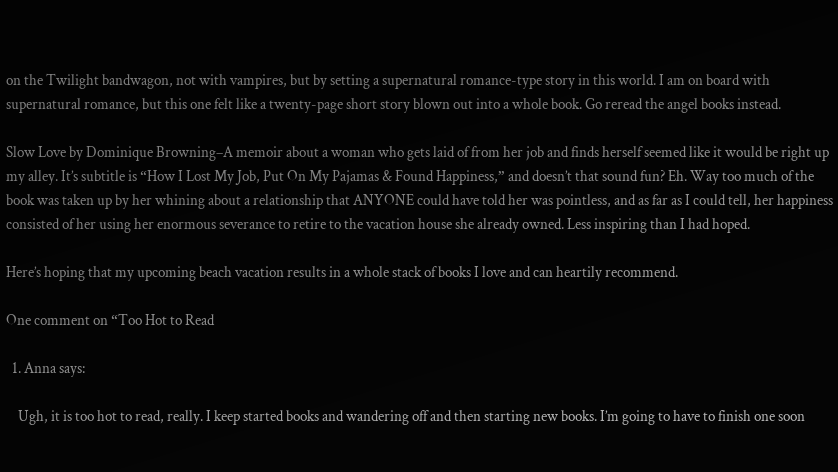on the Twilight bandwagon, not with vampires, but by setting a supernatural romance-type story in this world. I am on board with supernatural romance, but this one felt like a twenty-page short story blown out into a whole book. Go reread the angel books instead.

Slow Love by Dominique Browning–A memoir about a woman who gets laid of from her job and finds herself seemed like it would be right up my alley. It’s subtitle is “How I Lost My Job, Put On My Pajamas & Found Happiness,” and doesn’t that sound fun? Eh. Way too much of the book was taken up by her whining about a relationship that ANYONE could have told her was pointless, and as far as I could tell, her happiness consisted of her using her enormous severance to retire to the vacation house she already owned. Less inspiring than I had hoped.

Here’s hoping that my upcoming beach vacation results in a whole stack of books I love and can heartily recommend.

One comment on “Too Hot to Read

  1. Anna says:

    Ugh, it is too hot to read, really. I keep started books and wandering off and then starting new books. I’m going to have to finish one soon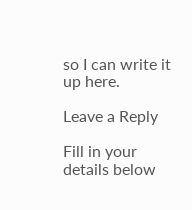so I can write it up here.

Leave a Reply

Fill in your details below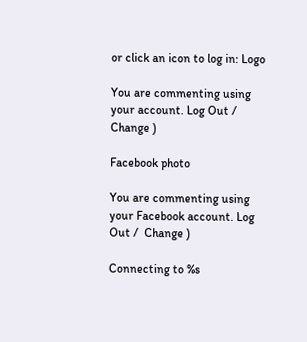or click an icon to log in: Logo

You are commenting using your account. Log Out /  Change )

Facebook photo

You are commenting using your Facebook account. Log Out /  Change )

Connecting to %s